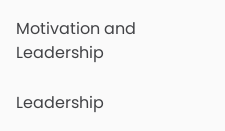Motivation and Leadership

Leadership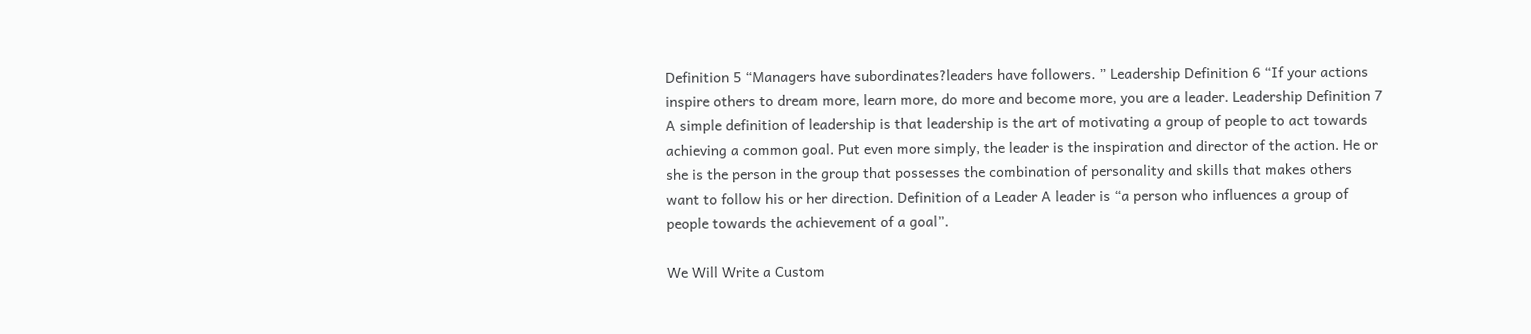Definition 5 “Managers have subordinates?leaders have followers. ” Leadership Definition 6 “If your actions inspire others to dream more, learn more, do more and become more, you are a leader. Leadership Definition 7 A simple definition of leadership is that leadership is the art of motivating a group of people to act towards achieving a common goal. Put even more simply, the leader is the inspiration and director of the action. He or she is the person in the group that possesses the combination of personality and skills that makes others want to follow his or her direction. Definition of a Leader A leader is “a person who influences a group of people towards the achievement of a goal”.

We Will Write a Custom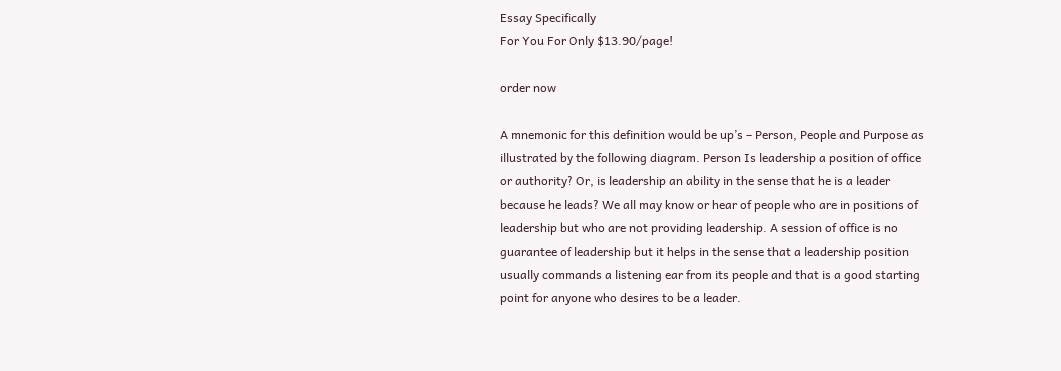Essay Specifically
For You For Only $13.90/page!

order now

A mnemonic for this definition would be up’s – Person, People and Purpose as illustrated by the following diagram. Person Is leadership a position of office or authority? Or, is leadership an ability in the sense that he is a leader because he leads? We all may know or hear of people who are in positions of leadership but who are not providing leadership. A session of office is no guarantee of leadership but it helps in the sense that a leadership position usually commands a listening ear from its people and that is a good starting point for anyone who desires to be a leader.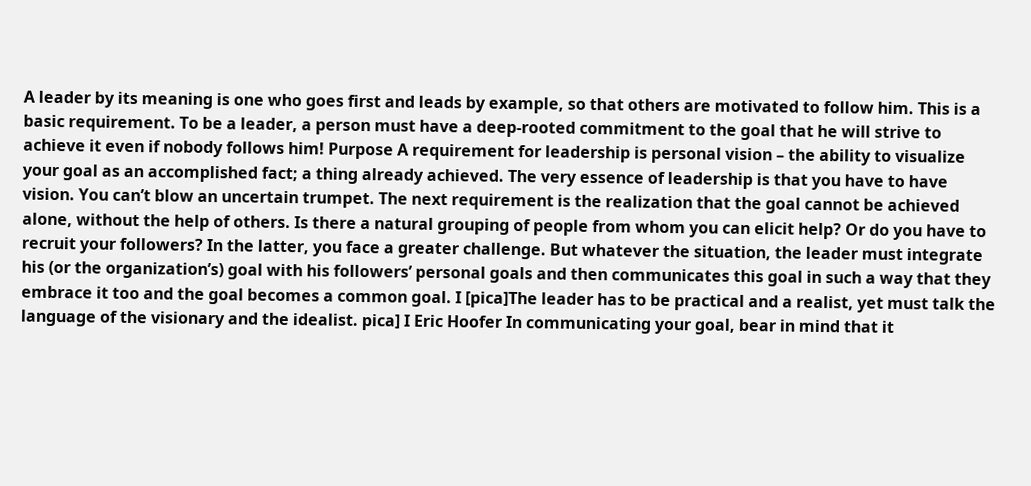A leader by its meaning is one who goes first and leads by example, so that others are motivated to follow him. This is a basic requirement. To be a leader, a person must have a deep-rooted commitment to the goal that he will strive to achieve it even if nobody follows him! Purpose A requirement for leadership is personal vision – the ability to visualize your goal as an accomplished fact; a thing already achieved. The very essence of leadership is that you have to have vision. You can’t blow an uncertain trumpet. The next requirement is the realization that the goal cannot be achieved alone, without the help of others. Is there a natural grouping of people from whom you can elicit help? Or do you have to recruit your followers? In the latter, you face a greater challenge. But whatever the situation, the leader must integrate his (or the organization’s) goal with his followers’ personal goals and then communicates this goal in such a way that they embrace it too and the goal becomes a common goal. I [pica]The leader has to be practical and a realist, yet must talk the language of the visionary and the idealist. pica] I Eric Hoofer In communicating your goal, bear in mind that it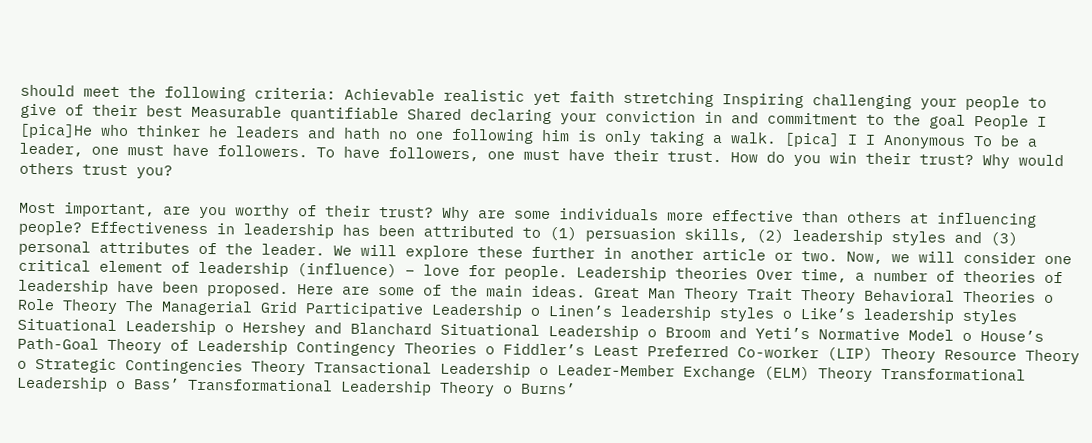should meet the following criteria: Achievable realistic yet faith stretching Inspiring challenging your people to give of their best Measurable quantifiable Shared declaring your conviction in and commitment to the goal People I [pica]He who thinker he leaders and hath no one following him is only taking a walk. [pica] I I Anonymous To be a leader, one must have followers. To have followers, one must have their trust. How do you win their trust? Why would others trust you?

Most important, are you worthy of their trust? Why are some individuals more effective than others at influencing people? Effectiveness in leadership has been attributed to (1) persuasion skills, (2) leadership styles and (3) personal attributes of the leader. We will explore these further in another article or two. Now, we will consider one critical element of leadership (influence) – love for people. Leadership theories Over time, a number of theories of leadership have been proposed. Here are some of the main ideas. Great Man Theory Trait Theory Behavioral Theories o Role Theory The Managerial Grid Participative Leadership o Linen’s leadership styles o Like’s leadership styles Situational Leadership o Hershey and Blanchard Situational Leadership o Broom and Yeti’s Normative Model o House’s Path-Goal Theory of Leadership Contingency Theories o Fiddler’s Least Preferred Co-worker (LIP) Theory Resource Theory o Strategic Contingencies Theory Transactional Leadership o Leader-Member Exchange (ELM) Theory Transformational Leadership o Bass’ Transformational Leadership Theory o Burns’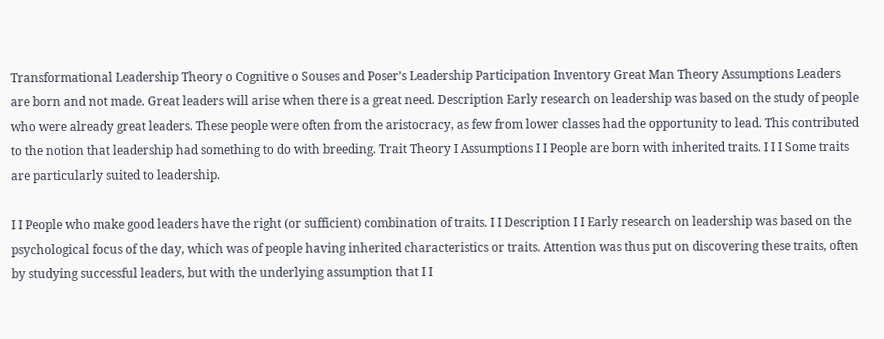Transformational Leadership Theory o Cognitive o Souses and Poser’s Leadership Participation Inventory Great Man Theory Assumptions Leaders are born and not made. Great leaders will arise when there is a great need. Description Early research on leadership was based on the study of people who were already great leaders. These people were often from the aristocracy, as few from lower classes had the opportunity to lead. This contributed to the notion that leadership had something to do with breeding. Trait Theory I Assumptions I I People are born with inherited traits. I I I Some traits are particularly suited to leadership.

I I People who make good leaders have the right (or sufficient) combination of traits. I I Description I I Early research on leadership was based on the psychological focus of the day, which was of people having inherited characteristics or traits. Attention was thus put on discovering these traits, often by studying successful leaders, but with the underlying assumption that I I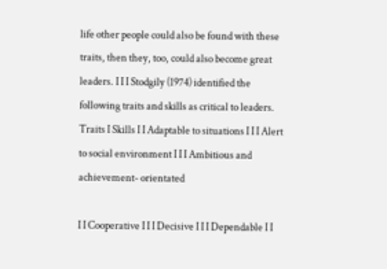life other people could also be found with these traits, then they, too, could also become great leaders. I I I Stodgily (1974) identified the following traits and skills as critical to leaders. Traits I Skills I I Adaptable to situations I I I Alert to social environment I I I Ambitious and achievement- orientated

I I Cooperative I I I Decisive I I I Dependable I I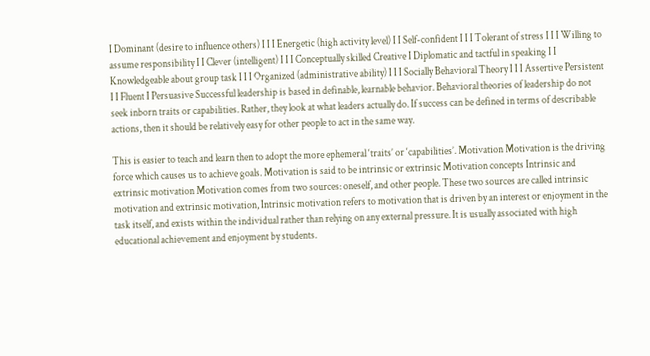I Dominant (desire to influence others) I I I Energetic (high activity level) I I Self-confident I I I Tolerant of stress I I I Willing to assume responsibility I I Clever (intelligent) I I I Conceptually skilled Creative I Diplomatic and tactful in speaking I I Knowledgeable about group task I I I Organized (administrative ability) I I I Socially Behavioral Theory I I I Assertive Persistent I I Fluent I Persuasive Successful leadership is based in definable, learnable behavior. Behavioral theories of leadership do not seek inborn traits or capabilities. Rather, they look at what leaders actually do. If success can be defined in terms of describable actions, then it should be relatively easy for other people to act in the same way.

This is easier to teach and learn then to adopt the more ephemeral ‘traits’ or ‘capabilities’. Motivation Motivation is the driving force which causes us to achieve goals. Motivation is said to be intrinsic or extrinsic Motivation concepts Intrinsic and extrinsic motivation Motivation comes from two sources: oneself, and other people. These two sources are called intrinsic motivation and extrinsic motivation, Intrinsic motivation refers to motivation that is driven by an interest or enjoyment in the task itself, and exists within the individual rather than relying on any external pressure. It is usually associated with high educational achievement and enjoyment by students.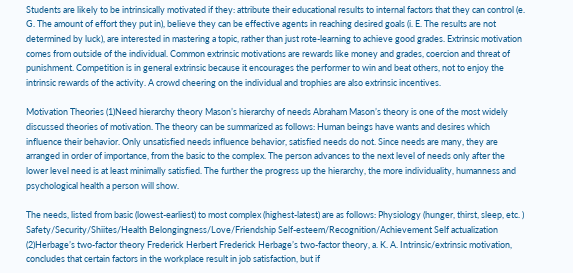Students are likely to be intrinsically motivated if they: attribute their educational results to internal factors that they can control (e. G. The amount of effort they put in), believe they can be effective agents in reaching desired goals (i. E. The results are not determined by luck), are interested in mastering a topic, rather than just rote-learning to achieve good grades. Extrinsic motivation comes from outside of the individual. Common extrinsic motivations are rewards like money and grades, coercion and threat of punishment. Competition is in general extrinsic because it encourages the performer to win and beat others, not to enjoy the intrinsic rewards of the activity. A crowd cheering on the individual and trophies are also extrinsic incentives.

Motivation Theories (1)Need hierarchy theory Mason’s hierarchy of needs Abraham Mason’s theory is one of the most widely discussed theories of motivation. The theory can be summarized as follows: Human beings have wants and desires which influence their behavior. Only unsatisfied needs influence behavior, satisfied needs do not. Since needs are many, they are arranged in order of importance, from the basic to the complex. The person advances to the next level of needs only after the lower level need is at least minimally satisfied. The further the progress up the hierarchy, the more individuality, humanness and psychological health a person will show.

The needs, listed from basic (lowest-earliest) to most complex (highest-latest) are as follows: Physiology (hunger, thirst, sleep, etc. ) Safety/Security/Shiites/Health Belongingness/Love/Friendship Self-esteem/Recognition/Achievement Self actualization (2)Herbage’s two-factor theory Frederick Herbert Frederick Herbage’s two-factor theory, a. K. A. Intrinsic/extrinsic motivation, concludes that certain factors in the workplace result in job satisfaction, but if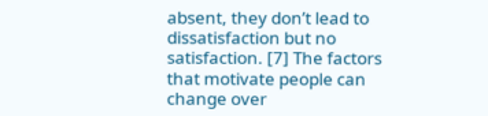absent, they don’t lead to dissatisfaction but no satisfaction. [7] The factors that motivate people can change over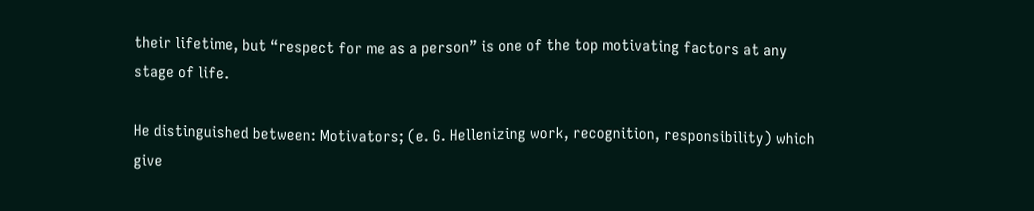their lifetime, but “respect for me as a person” is one of the top motivating factors at any stage of life.

He distinguished between: Motivators; (e. G. Hellenizing work, recognition, responsibility) which give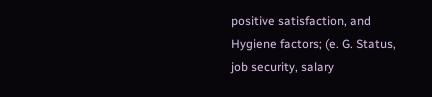positive satisfaction, and Hygiene factors; (e. G. Status, job security, salary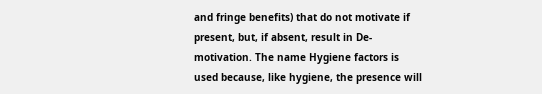and fringe benefits) that do not motivate if present, but, if absent, result in De- motivation. The name Hygiene factors is used because, like hygiene, the presence will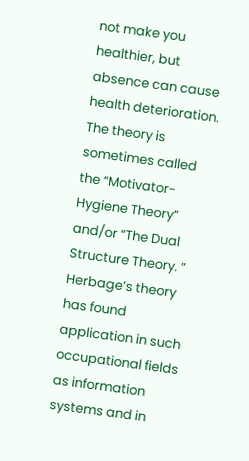not make you healthier, but absence can cause health deterioration. The theory is sometimes called the “Motivator-Hygiene Theory” and/or “The Dual Structure Theory. ” Herbage’s theory has found application in such occupational fields as information systems and in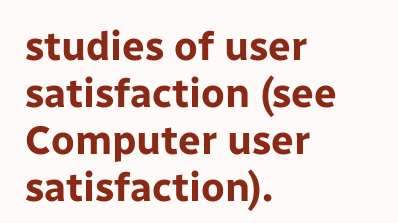studies of user satisfaction (see Computer user satisfaction).